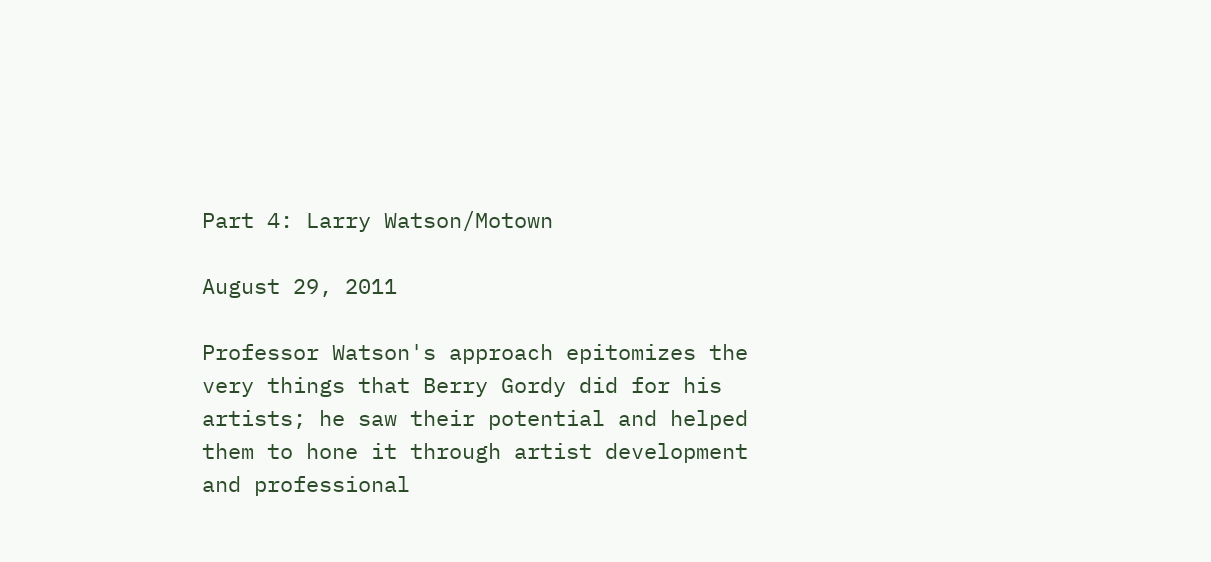Part 4: Larry Watson/Motown

August 29, 2011

Professor Watson's approach epitomizes the very things that Berry Gordy did for his artists; he saw their potential and helped them to hone it through artist development and professional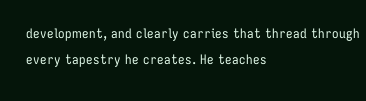development, and clearly carries that thread through every tapestry he creates. He teaches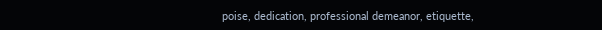poise, dedication, professional demeanor, etiquette,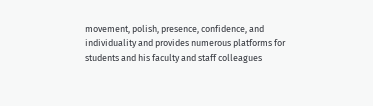movement, polish, presence, confidence, and individuality and provides numerous platforms for students and his faculty and staff colleagues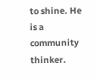to shine. He is a community thinker.